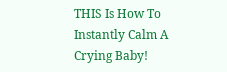THIS Is How To Instantly Calm A Crying Baby!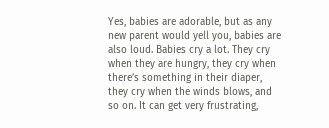Yes, babies are adorable, but as any new parent would yell you, babies are also loud. Babies cry a lot. They cry when they are hungry, they cry when there’s something in their diaper, they cry when the winds blows, and so on. It can get very frustrating,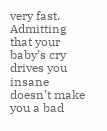very fast. Admitting that your baby’s cry drives you insane doesn’t make you a bad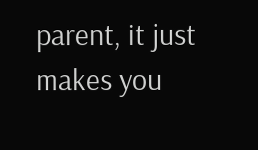parent, it just makes you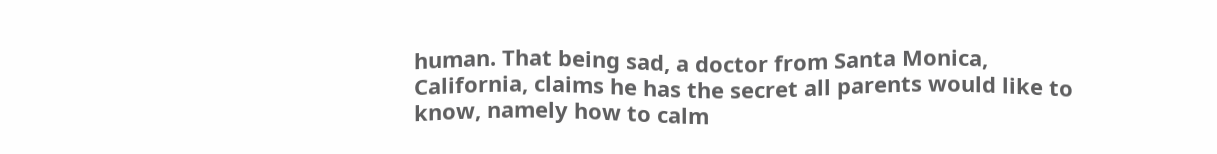human. That being sad, a doctor from Santa Monica, California, claims he has the secret all parents would like to know, namely how to calm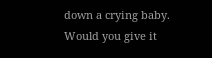down a crying baby. Would you give it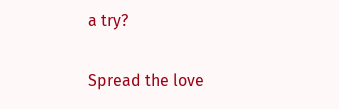a try?

Spread the love